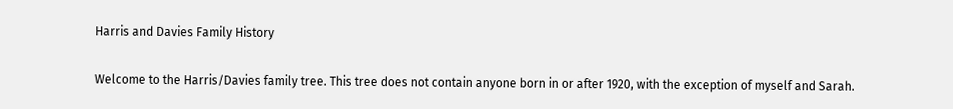Harris and Davies Family History

Welcome to the Harris/Davies family tree. This tree does not contain anyone born in or after 1920, with the exception of myself and Sarah.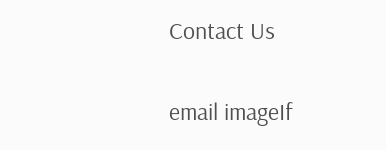Contact Us

email imageIf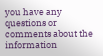you have any questions or comments about the information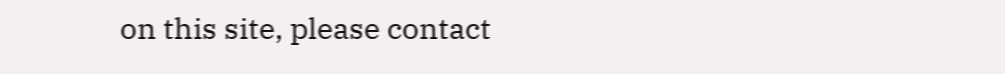on this site, please contact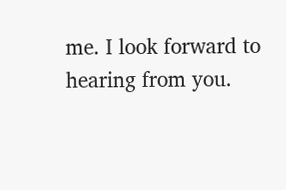me. I look forward to hearing from you.